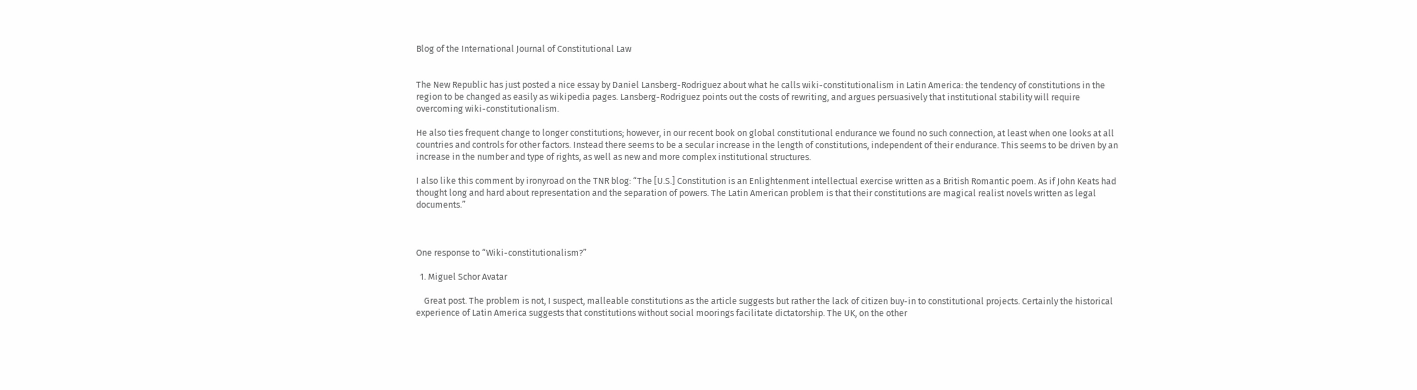Blog of the International Journal of Constitutional Law


The New Republic has just posted a nice essay by Daniel Lansberg-Rodriguez about what he calls wiki-constitutionalism in Latin America: the tendency of constitutions in the region to be changed as easily as wikipedia pages. Lansberg-Rodriguez points out the costs of rewriting, and argues persuasively that institutional stability will require overcoming wiki-constitutionalism.

He also ties frequent change to longer constitutions; however, in our recent book on global constitutional endurance we found no such connection, at least when one looks at all countries and controls for other factors. Instead there seems to be a secular increase in the length of constitutions, independent of their endurance. This seems to be driven by an increase in the number and type of rights, as well as new and more complex institutional structures.

I also like this comment by ironyroad on the TNR blog: “The [U.S.] Constitution is an Enlightenment intellectual exercise written as a British Romantic poem. As if John Keats had thought long and hard about representation and the separation of powers. The Latin American problem is that their constitutions are magical realist novels written as legal documents.”



One response to “Wiki-constitutionalism?”

  1. Miguel Schor Avatar

    Great post. The problem is not, I suspect, malleable constitutions as the article suggests but rather the lack of citizen buy-in to constitutional projects. Certainly the historical experience of Latin America suggests that constitutions without social moorings facilitate dictatorship. The UK, on the other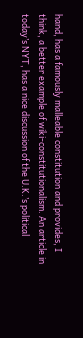hand, has a famously malleable constitution and provides, I think, a better example of wiki-constitutionalism. An article in today’s NYT, has a nice discussion of the U.K.’s political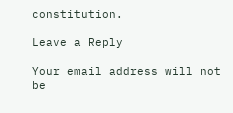constitution.

Leave a Reply

Your email address will not be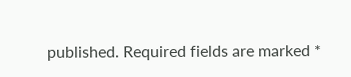published. Required fields are marked *